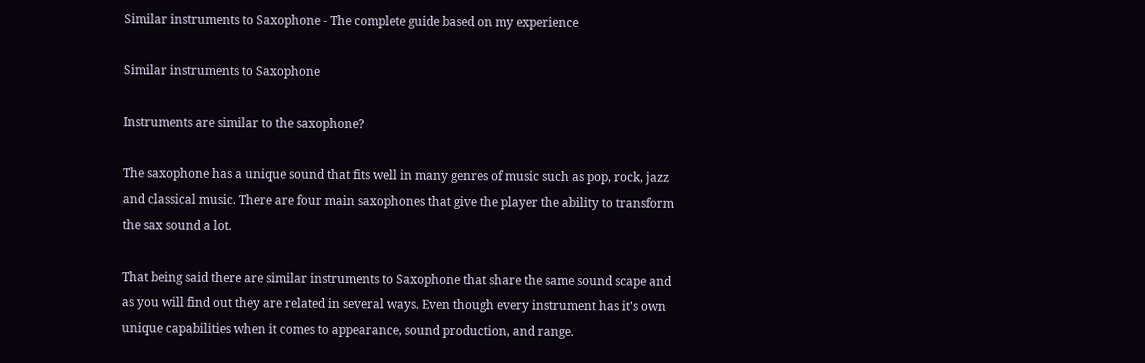Similar instruments to Saxophone - The complete guide based on my experience

Similar instruments to Saxophone

Instruments are similar to the saxophone?

The saxophone has a unique sound that fits well in many genres of music such as pop, rock, jazz and classical music. There are four main saxophones that give the player the ability to transform the sax sound a lot.

That being said there are similar instruments to Saxophone that share the same sound scape and as you will find out they are related in several ways. Even though every instrument has it's own unique capabilities when it comes to appearance, sound production, and range.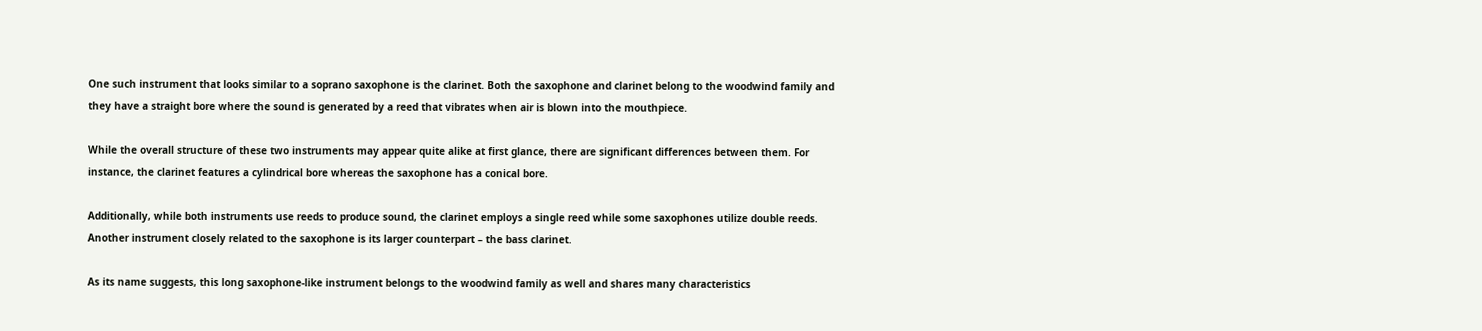One such instrument that looks similar to a soprano saxophone is the clarinet. Both the saxophone and clarinet belong to the woodwind family and they have a straight bore where the sound is generated by a reed that vibrates when air is blown into the mouthpiece.

While the overall structure of these two instruments may appear quite alike at first glance, there are significant differences between them. For instance, the clarinet features a cylindrical bore whereas the saxophone has a conical bore.

Additionally, while both instruments use reeds to produce sound, the clarinet employs a single reed while some saxophones utilize double reeds. Another instrument closely related to the saxophone is its larger counterpart – the bass clarinet.

As its name suggests, this long saxophone-like instrument belongs to the woodwind family as well and shares many characteristics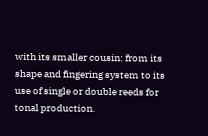with its smaller cousin: from its shape and fingering system to its use of single or double reeds for tonal production.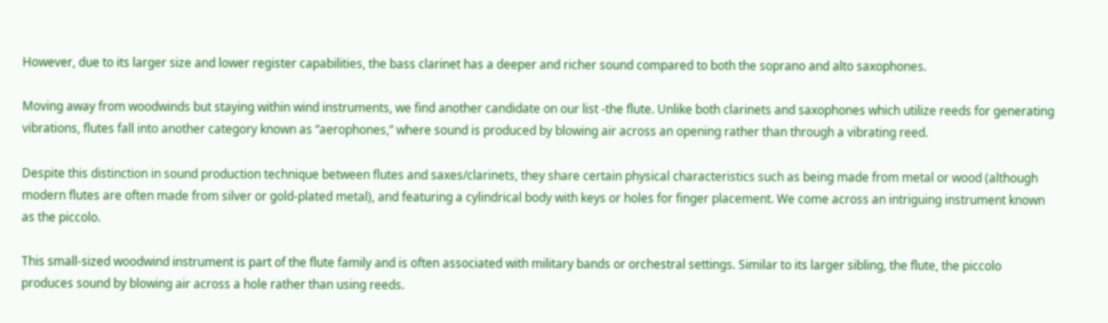However, due to its larger size and lower register capabilities, the bass clarinet has a deeper and richer sound compared to both the soprano and alto saxophones.

Moving away from woodwinds but staying within wind instruments, we find another candidate on our list -the flute. Unlike both clarinets and saxophones which utilize reeds for generating vibrations, flutes fall into another category known as “aerophones,” where sound is produced by blowing air across an opening rather than through a vibrating reed.

Despite this distinction in sound production technique between flutes and saxes/clarinets, they share certain physical characteristics such as being made from metal or wood (although modern flutes are often made from silver or gold-plated metal), and featuring a cylindrical body with keys or holes for finger placement. We come across an intriguing instrument known as the piccolo.

This small-sized woodwind instrument is part of the flute family and is often associated with military bands or orchestral settings. Similar to its larger sibling, the flute, the piccolo produces sound by blowing air across a hole rather than using reeds.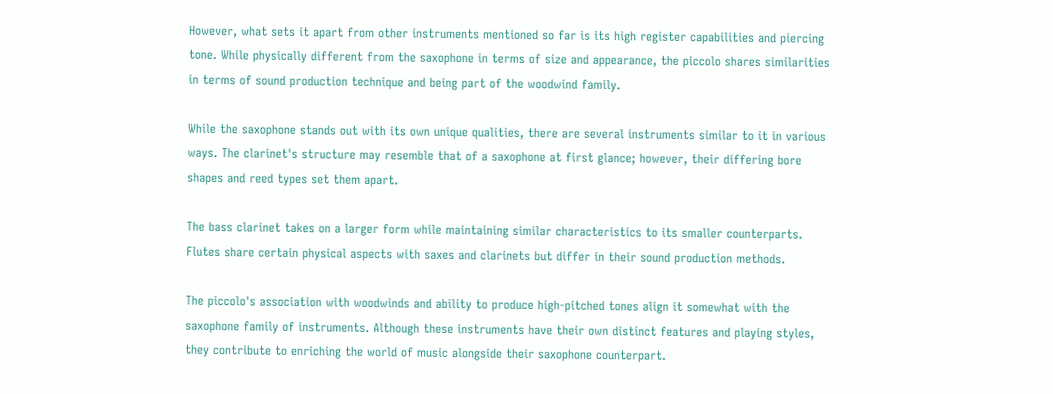However, what sets it apart from other instruments mentioned so far is its high register capabilities and piercing tone. While physically different from the saxophone in terms of size and appearance, the piccolo shares similarities in terms of sound production technique and being part of the woodwind family.

While the saxophone stands out with its own unique qualities, there are several instruments similar to it in various ways. The clarinet's structure may resemble that of a saxophone at first glance; however, their differing bore shapes and reed types set them apart.

The bass clarinet takes on a larger form while maintaining similar characteristics to its smaller counterparts. Flutes share certain physical aspects with saxes and clarinets but differ in their sound production methods.

The piccolo's association with woodwinds and ability to produce high-pitched tones align it somewhat with the saxophone family of instruments. Although these instruments have their own distinct features and playing styles, they contribute to enriching the world of music alongside their saxophone counterpart.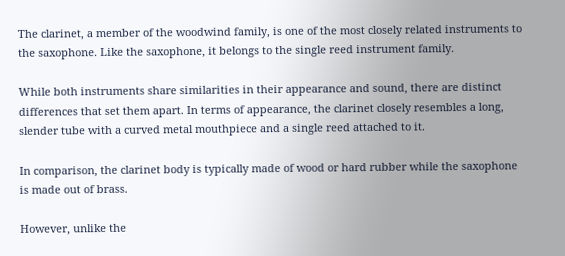The clarinet, a member of the woodwind family, is one of the most closely related instruments to the saxophone. Like the saxophone, it belongs to the single reed instrument family.

While both instruments share similarities in their appearance and sound, there are distinct differences that set them apart. In terms of appearance, the clarinet closely resembles a long, slender tube with a curved metal mouthpiece and a single reed attached to it.

In comparison, the clarinet body is typically made of wood or hard rubber while the saxophone is made out of brass.

However, unlike the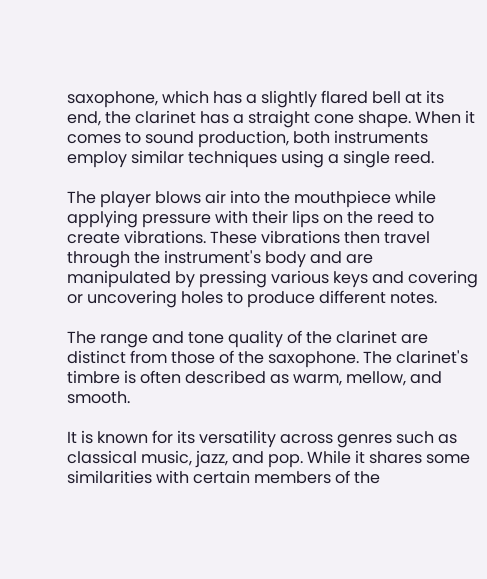saxophone, which has a slightly flared bell at its end, the clarinet has a straight cone shape. When it comes to sound production, both instruments employ similar techniques using a single reed.

The player blows air into the mouthpiece while applying pressure with their lips on the reed to create vibrations. These vibrations then travel through the instrument's body and are manipulated by pressing various keys and covering or uncovering holes to produce different notes.

The range and tone quality of the clarinet are distinct from those of the saxophone. The clarinet's timbre is often described as warm, mellow, and smooth.

It is known for its versatility across genres such as classical music, jazz, and pop. While it shares some similarities with certain members of the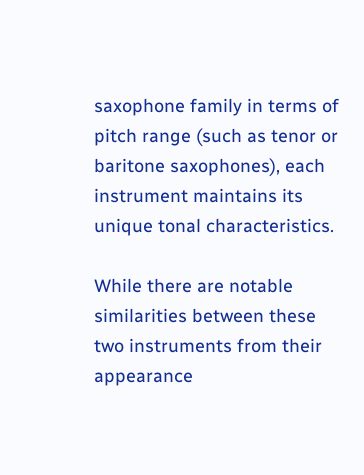saxophone family in terms of pitch range (such as tenor or baritone saxophones), each instrument maintains its unique tonal characteristics.

While there are notable similarities between these two instruments from their appearance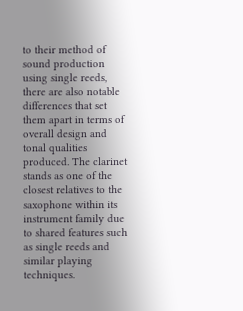to their method of sound production using single reeds, there are also notable differences that set them apart in terms of overall design and tonal qualities produced. The clarinet stands as one of the closest relatives to the saxophone within its instrument family due to shared features such as single reeds and similar playing techniques.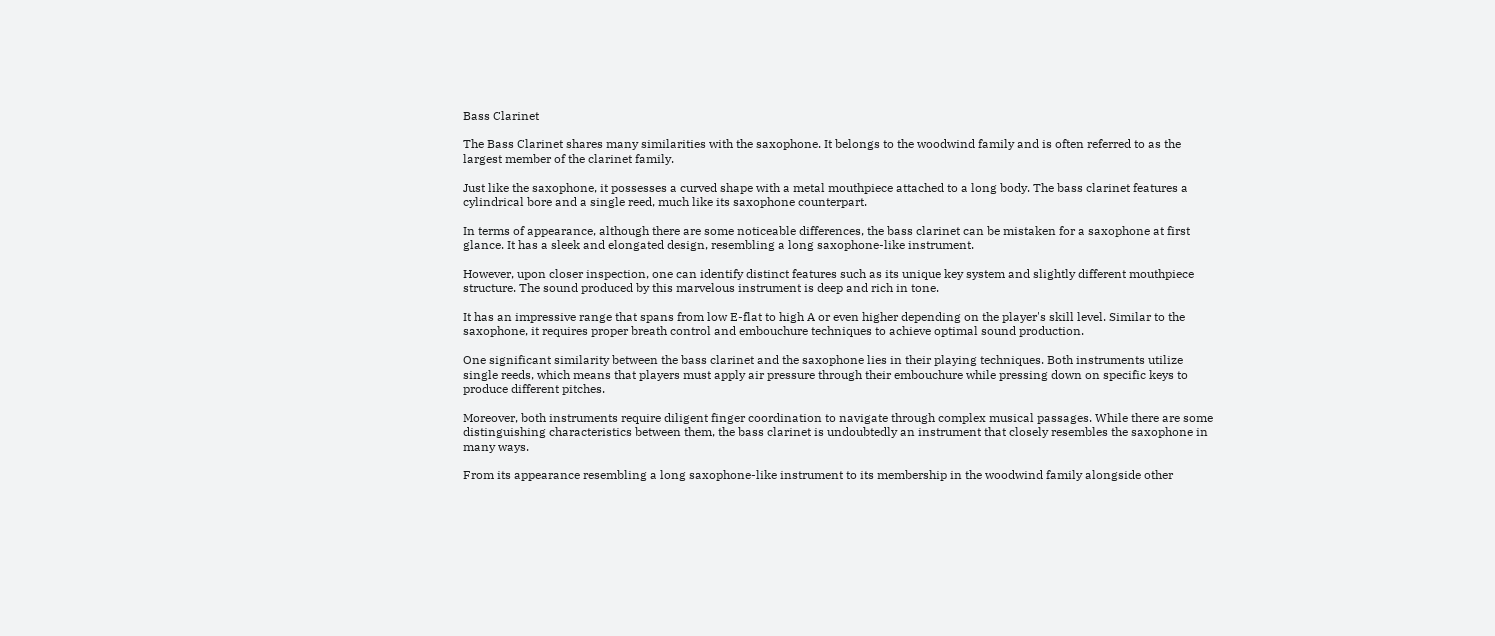Bass Clarinet

The Bass Clarinet shares many similarities with the saxophone. It belongs to the woodwind family and is often referred to as the largest member of the clarinet family.

Just like the saxophone, it possesses a curved shape with a metal mouthpiece attached to a long body. The bass clarinet features a cylindrical bore and a single reed, much like its saxophone counterpart.

In terms of appearance, although there are some noticeable differences, the bass clarinet can be mistaken for a saxophone at first glance. It has a sleek and elongated design, resembling a long saxophone-like instrument.

However, upon closer inspection, one can identify distinct features such as its unique key system and slightly different mouthpiece structure. The sound produced by this marvelous instrument is deep and rich in tone.

It has an impressive range that spans from low E-flat to high A or even higher depending on the player's skill level. Similar to the saxophone, it requires proper breath control and embouchure techniques to achieve optimal sound production.

One significant similarity between the bass clarinet and the saxophone lies in their playing techniques. Both instruments utilize single reeds, which means that players must apply air pressure through their embouchure while pressing down on specific keys to produce different pitches.

Moreover, both instruments require diligent finger coordination to navigate through complex musical passages. While there are some distinguishing characteristics between them, the bass clarinet is undoubtedly an instrument that closely resembles the saxophone in many ways.

From its appearance resembling a long saxophone-like instrument to its membership in the woodwind family alongside other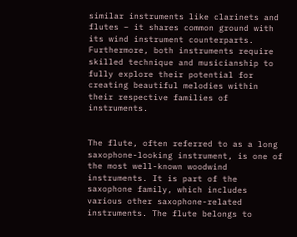similar instruments like clarinets and flutes – it shares common ground with its wind instrument counterparts. Furthermore, both instruments require skilled technique and musicianship to fully explore their potential for creating beautiful melodies within their respective families of instruments.


The flute, often referred to as a long saxophone-looking instrument, is one of the most well-known woodwind instruments. It is part of the saxophone family, which includes various other saxophone-related instruments. The flute belongs to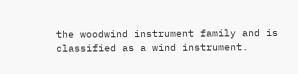the woodwind instrument family and is classified as a wind instrument.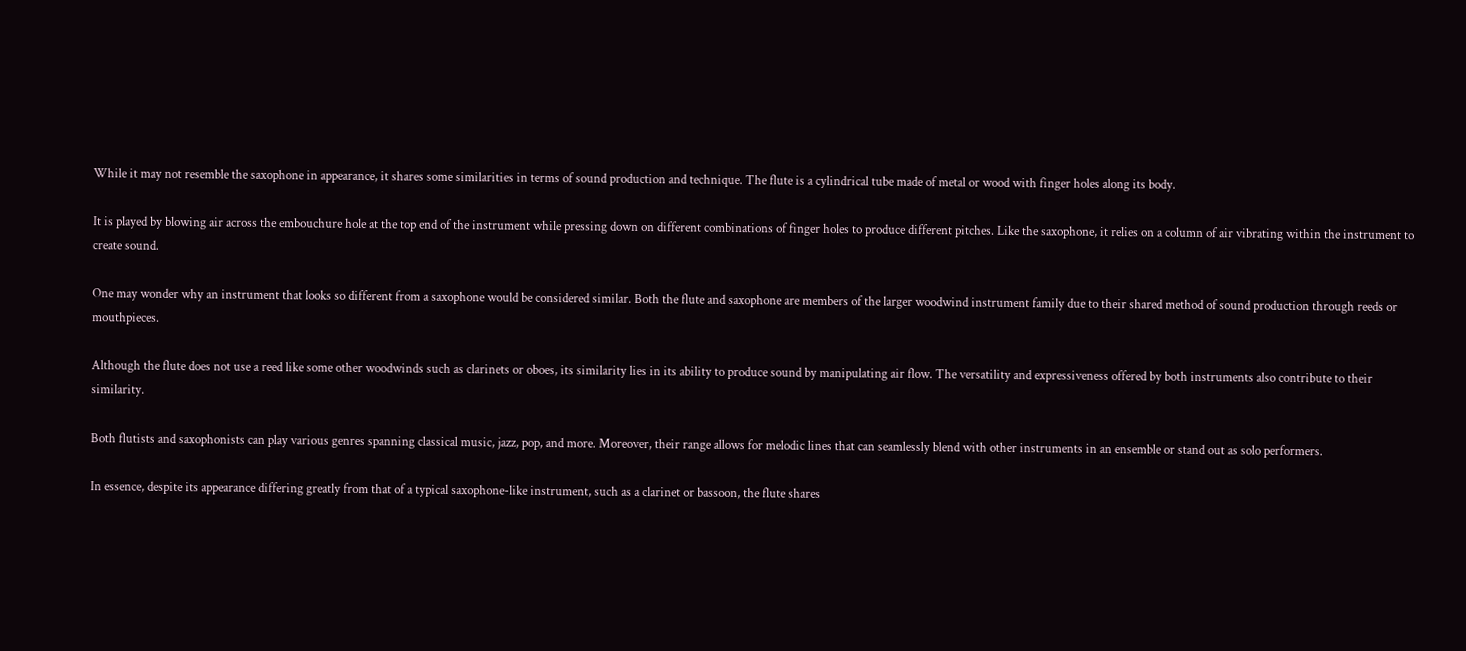While it may not resemble the saxophone in appearance, it shares some similarities in terms of sound production and technique. The flute is a cylindrical tube made of metal or wood with finger holes along its body.

It is played by blowing air across the embouchure hole at the top end of the instrument while pressing down on different combinations of finger holes to produce different pitches. Like the saxophone, it relies on a column of air vibrating within the instrument to create sound.

One may wonder why an instrument that looks so different from a saxophone would be considered similar. Both the flute and saxophone are members of the larger woodwind instrument family due to their shared method of sound production through reeds or mouthpieces.

Although the flute does not use a reed like some other woodwinds such as clarinets or oboes, its similarity lies in its ability to produce sound by manipulating air flow. The versatility and expressiveness offered by both instruments also contribute to their similarity.

Both flutists and saxophonists can play various genres spanning classical music, jazz, pop, and more. Moreover, their range allows for melodic lines that can seamlessly blend with other instruments in an ensemble or stand out as solo performers.

In essence, despite its appearance differing greatly from that of a typical saxophone-like instrument, such as a clarinet or bassoon, the flute shares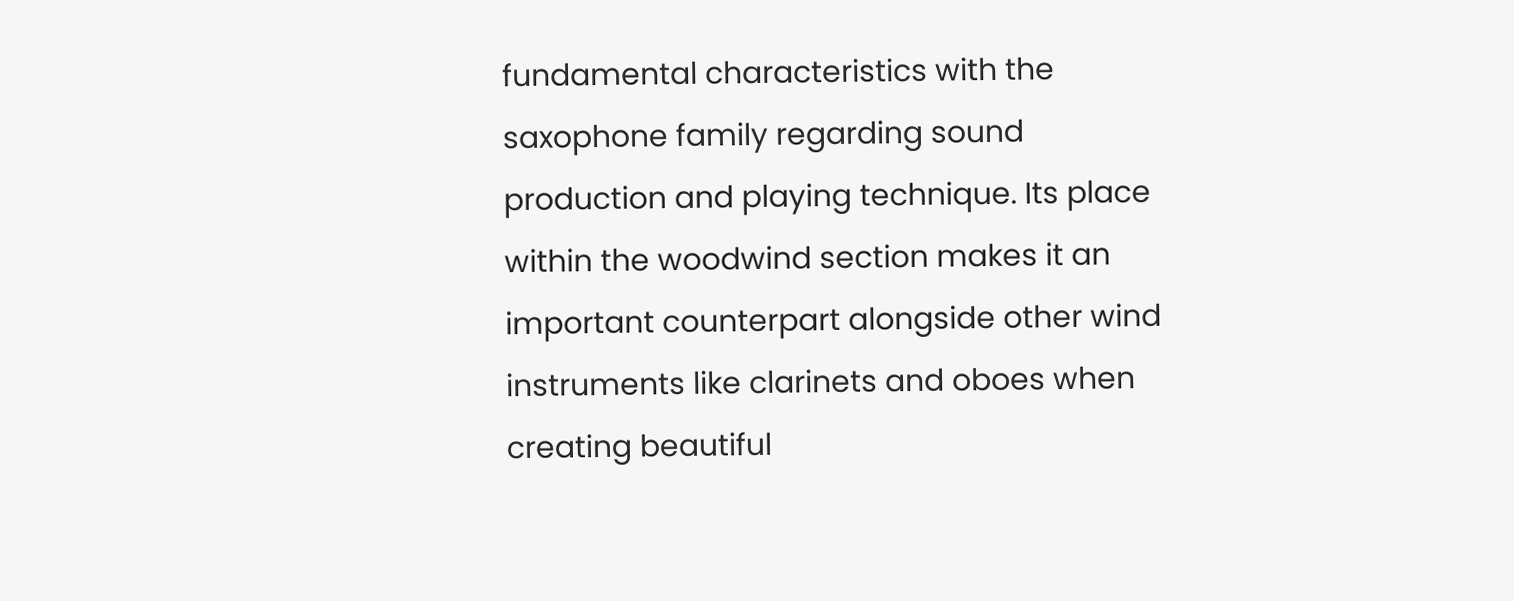fundamental characteristics with the saxophone family regarding sound production and playing technique. Its place within the woodwind section makes it an important counterpart alongside other wind instruments like clarinets and oboes when creating beautiful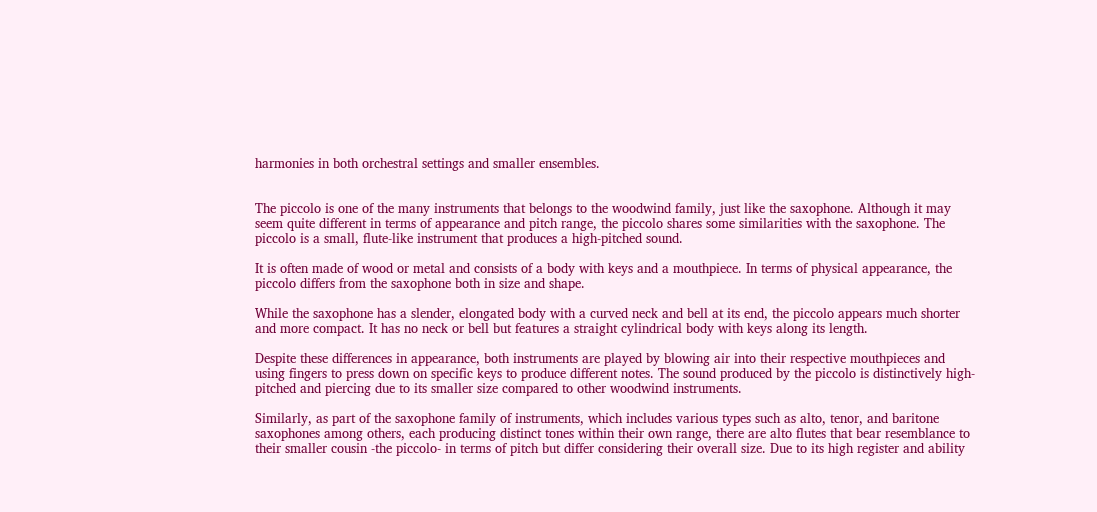harmonies in both orchestral settings and smaller ensembles.


The piccolo is one of the many instruments that belongs to the woodwind family, just like the saxophone. Although it may seem quite different in terms of appearance and pitch range, the piccolo shares some similarities with the saxophone. The piccolo is a small, flute-like instrument that produces a high-pitched sound.

It is often made of wood or metal and consists of a body with keys and a mouthpiece. In terms of physical appearance, the piccolo differs from the saxophone both in size and shape.

While the saxophone has a slender, elongated body with a curved neck and bell at its end, the piccolo appears much shorter and more compact. It has no neck or bell but features a straight cylindrical body with keys along its length.

Despite these differences in appearance, both instruments are played by blowing air into their respective mouthpieces and using fingers to press down on specific keys to produce different notes. The sound produced by the piccolo is distinctively high-pitched and piercing due to its smaller size compared to other woodwind instruments.

Similarly, as part of the saxophone family of instruments, which includes various types such as alto, tenor, and baritone saxophones among others, each producing distinct tones within their own range, there are alto flutes that bear resemblance to their smaller cousin -the piccolo- in terms of pitch but differ considering their overall size. Due to its high register and ability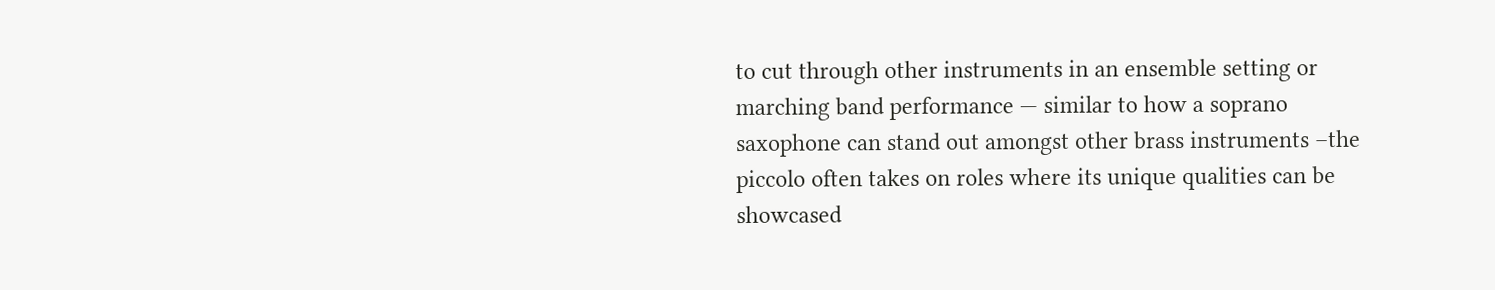to cut through other instruments in an ensemble setting or marching band performance — similar to how a soprano saxophone can stand out amongst other brass instruments –the piccolo often takes on roles where its unique qualities can be showcased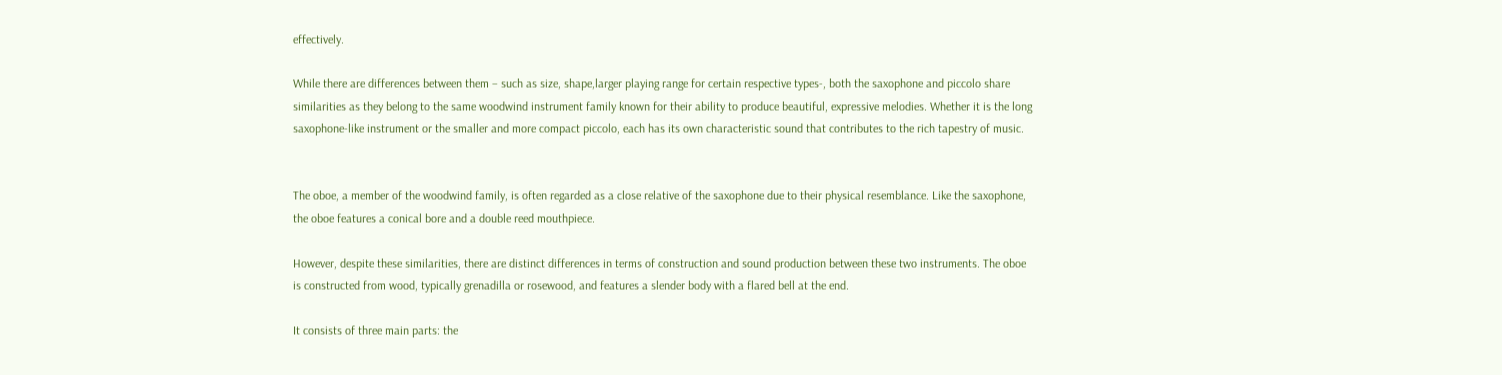effectively.

While there are differences between them – such as size, shape,larger playing range for certain respective types-, both the saxophone and piccolo share similarities as they belong to the same woodwind instrument family known for their ability to produce beautiful, expressive melodies. Whether it is the long saxophone-like instrument or the smaller and more compact piccolo, each has its own characteristic sound that contributes to the rich tapestry of music.


The oboe, a member of the woodwind family, is often regarded as a close relative of the saxophone due to their physical resemblance. Like the saxophone, the oboe features a conical bore and a double reed mouthpiece.

However, despite these similarities, there are distinct differences in terms of construction and sound production between these two instruments. The oboe is constructed from wood, typically grenadilla or rosewood, and features a slender body with a flared bell at the end.

It consists of three main parts: the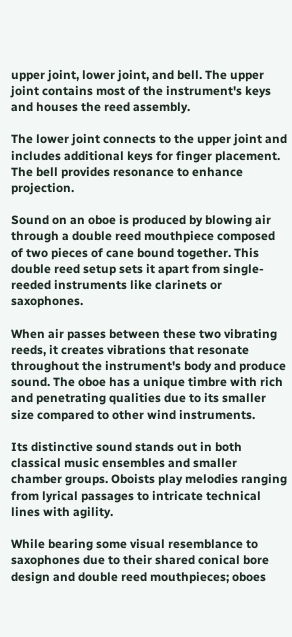upper joint, lower joint, and bell. The upper joint contains most of the instrument's keys and houses the reed assembly.

The lower joint connects to the upper joint and includes additional keys for finger placement. The bell provides resonance to enhance projection.

Sound on an oboe is produced by blowing air through a double reed mouthpiece composed of two pieces of cane bound together. This double reed setup sets it apart from single-reeded instruments like clarinets or saxophones.

When air passes between these two vibrating reeds, it creates vibrations that resonate throughout the instrument's body and produce sound. The oboe has a unique timbre with rich and penetrating qualities due to its smaller size compared to other wind instruments.

Its distinctive sound stands out in both classical music ensembles and smaller chamber groups. Oboists play melodies ranging from lyrical passages to intricate technical lines with agility.

While bearing some visual resemblance to saxophones due to their shared conical bore design and double reed mouthpieces; oboes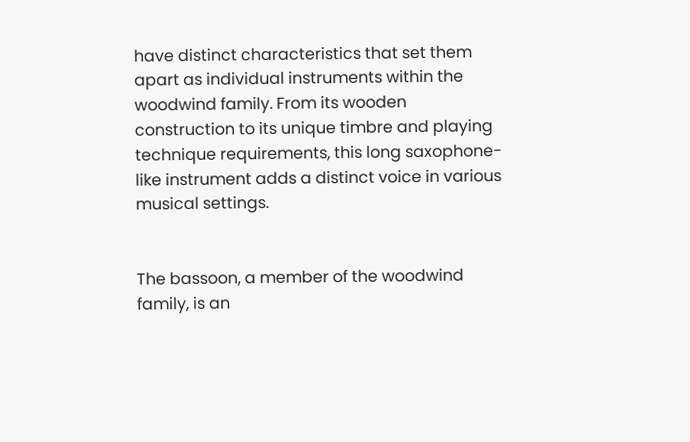have distinct characteristics that set them apart as individual instruments within the woodwind family. From its wooden construction to its unique timbre and playing technique requirements, this long saxophone-like instrument adds a distinct voice in various musical settings.


The bassoon, a member of the woodwind family, is an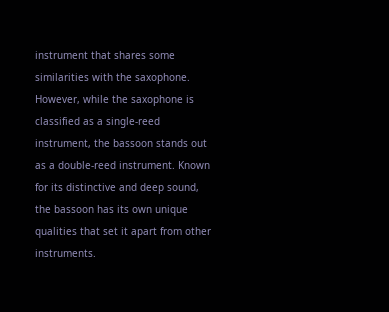instrument that shares some similarities with the saxophone. However, while the saxophone is classified as a single-reed instrument, the bassoon stands out as a double-reed instrument. Known for its distinctive and deep sound, the bassoon has its own unique qualities that set it apart from other instruments.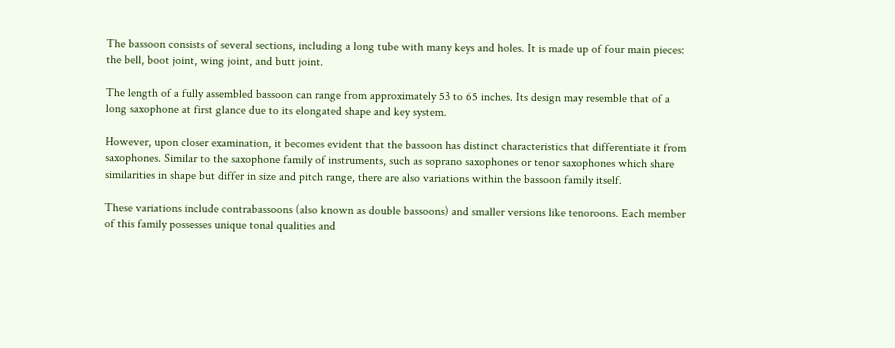The bassoon consists of several sections, including a long tube with many keys and holes. It is made up of four main pieces: the bell, boot joint, wing joint, and butt joint.

The length of a fully assembled bassoon can range from approximately 53 to 65 inches. Its design may resemble that of a long saxophone at first glance due to its elongated shape and key system.

However, upon closer examination, it becomes evident that the bassoon has distinct characteristics that differentiate it from saxophones. Similar to the saxophone family of instruments, such as soprano saxophones or tenor saxophones which share similarities in shape but differ in size and pitch range, there are also variations within the bassoon family itself.

These variations include contrabassoons (also known as double bassoons) and smaller versions like tenoroons. Each member of this family possesses unique tonal qualities and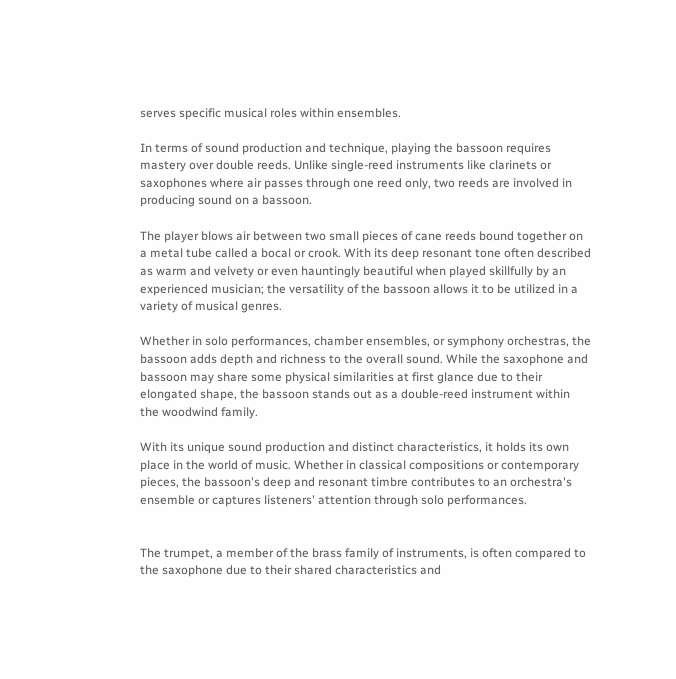serves specific musical roles within ensembles.

In terms of sound production and technique, playing the bassoon requires mastery over double reeds. Unlike single-reed instruments like clarinets or saxophones where air passes through one reed only, two reeds are involved in producing sound on a bassoon.

The player blows air between two small pieces of cane reeds bound together on a metal tube called a bocal or crook. With its deep resonant tone often described as warm and velvety or even hauntingly beautiful when played skillfully by an experienced musician; the versatility of the bassoon allows it to be utilized in a variety of musical genres.

Whether in solo performances, chamber ensembles, or symphony orchestras, the bassoon adds depth and richness to the overall sound. While the saxophone and bassoon may share some physical similarities at first glance due to their elongated shape, the bassoon stands out as a double-reed instrument within the woodwind family.

With its unique sound production and distinct characteristics, it holds its own place in the world of music. Whether in classical compositions or contemporary pieces, the bassoon's deep and resonant timbre contributes to an orchestra's ensemble or captures listeners' attention through solo performances.


The trumpet, a member of the brass family of instruments, is often compared to the saxophone due to their shared characteristics and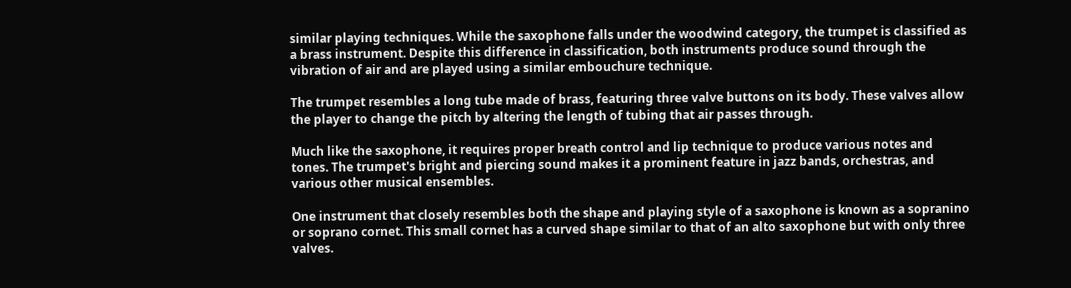similar playing techniques. While the saxophone falls under the woodwind category, the trumpet is classified as a brass instrument. Despite this difference in classification, both instruments produce sound through the vibration of air and are played using a similar embouchure technique.

The trumpet resembles a long tube made of brass, featuring three valve buttons on its body. These valves allow the player to change the pitch by altering the length of tubing that air passes through.

Much like the saxophone, it requires proper breath control and lip technique to produce various notes and tones. The trumpet's bright and piercing sound makes it a prominent feature in jazz bands, orchestras, and various other musical ensembles.

One instrument that closely resembles both the shape and playing style of a saxophone is known as a sopranino or soprano cornet. This small cornet has a curved shape similar to that of an alto saxophone but with only three valves.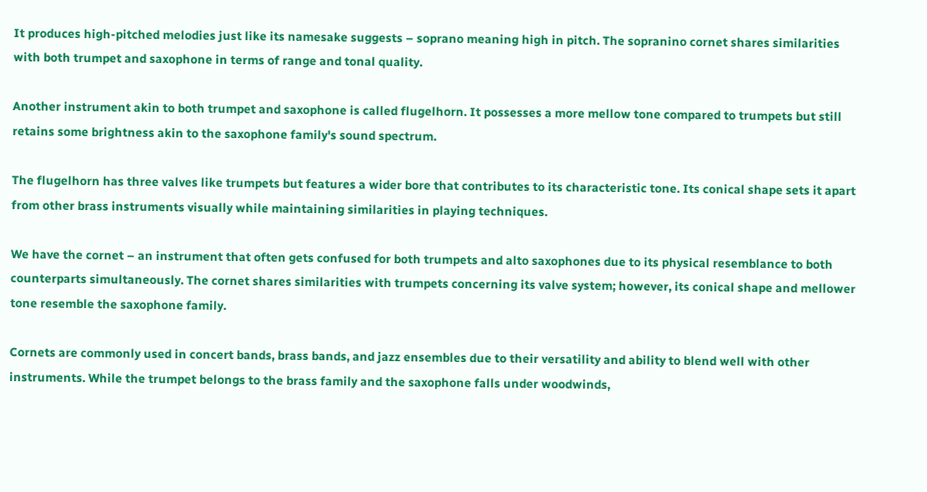It produces high-pitched melodies just like its namesake suggests – soprano meaning high in pitch. The sopranino cornet shares similarities with both trumpet and saxophone in terms of range and tonal quality.

Another instrument akin to both trumpet and saxophone is called flugelhorn. It possesses a more mellow tone compared to trumpets but still retains some brightness akin to the saxophone family's sound spectrum.

The flugelhorn has three valves like trumpets but features a wider bore that contributes to its characteristic tone. Its conical shape sets it apart from other brass instruments visually while maintaining similarities in playing techniques.

We have the cornet – an instrument that often gets confused for both trumpets and alto saxophones due to its physical resemblance to both counterparts simultaneously. The cornet shares similarities with trumpets concerning its valve system; however, its conical shape and mellower tone resemble the saxophone family.

Cornets are commonly used in concert bands, brass bands, and jazz ensembles due to their versatility and ability to blend well with other instruments. While the trumpet belongs to the brass family and the saxophone falls under woodwinds,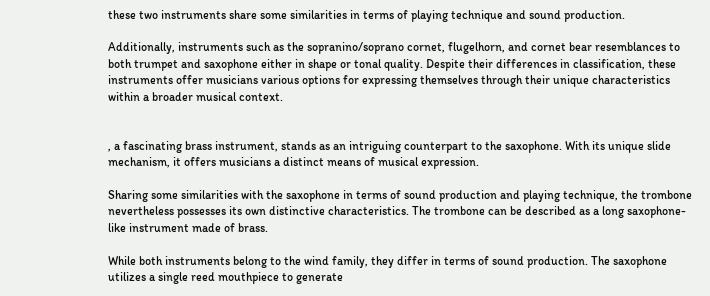these two instruments share some similarities in terms of playing technique and sound production.

Additionally, instruments such as the sopranino/soprano cornet, flugelhorn, and cornet bear resemblances to both trumpet and saxophone either in shape or tonal quality. Despite their differences in classification, these instruments offer musicians various options for expressing themselves through their unique characteristics within a broader musical context.


, a fascinating brass instrument, stands as an intriguing counterpart to the saxophone. With its unique slide mechanism, it offers musicians a distinct means of musical expression.

Sharing some similarities with the saxophone in terms of sound production and playing technique, the trombone nevertheless possesses its own distinctive characteristics. The trombone can be described as a long saxophone-like instrument made of brass.

While both instruments belong to the wind family, they differ in terms of sound production. The saxophone utilizes a single reed mouthpiece to generate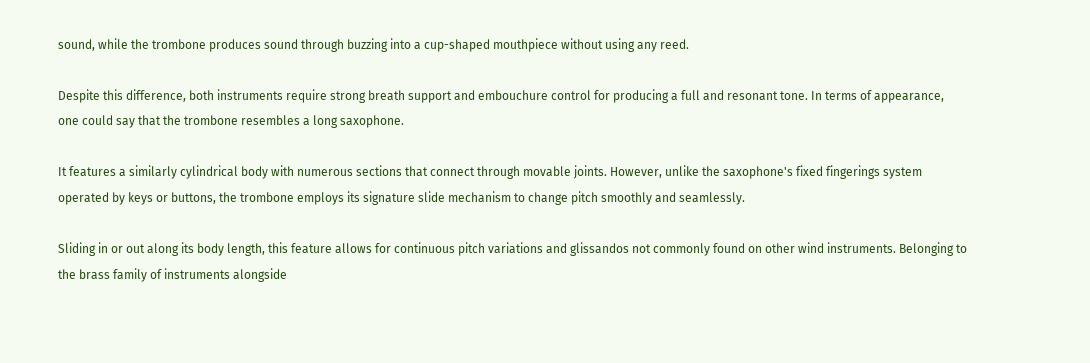sound, while the trombone produces sound through buzzing into a cup-shaped mouthpiece without using any reed.

Despite this difference, both instruments require strong breath support and embouchure control for producing a full and resonant tone. In terms of appearance, one could say that the trombone resembles a long saxophone.

It features a similarly cylindrical body with numerous sections that connect through movable joints. However, unlike the saxophone's fixed fingerings system operated by keys or buttons, the trombone employs its signature slide mechanism to change pitch smoothly and seamlessly.

Sliding in or out along its body length, this feature allows for continuous pitch variations and glissandos not commonly found on other wind instruments. Belonging to the brass family of instruments alongside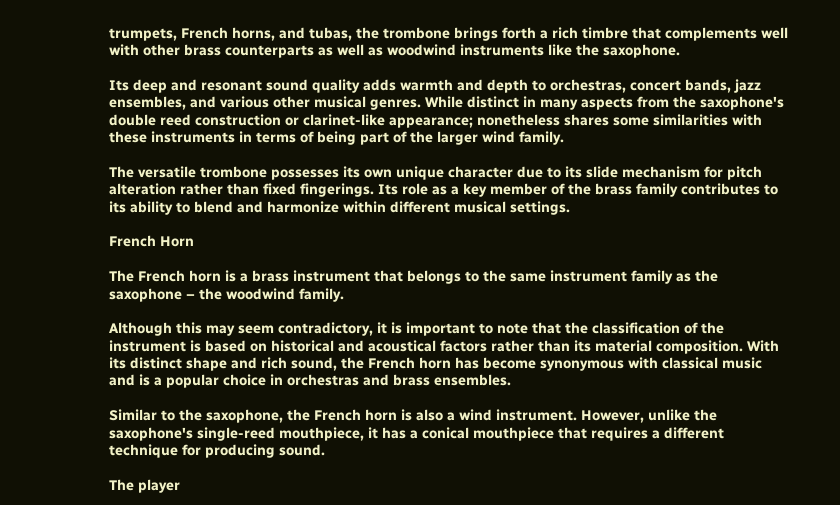trumpets, French horns, and tubas, the trombone brings forth a rich timbre that complements well with other brass counterparts as well as woodwind instruments like the saxophone.

Its deep and resonant sound quality adds warmth and depth to orchestras, concert bands, jazz ensembles, and various other musical genres. While distinct in many aspects from the saxophone's double reed construction or clarinet-like appearance; nonetheless shares some similarities with these instruments in terms of being part of the larger wind family.

The versatile trombone possesses its own unique character due to its slide mechanism for pitch alteration rather than fixed fingerings. Its role as a key member of the brass family contributes to its ability to blend and harmonize within different musical settings.

French Horn

The French horn is a brass instrument that belongs to the same instrument family as the saxophone – the woodwind family.

Although this may seem contradictory, it is important to note that the classification of the instrument is based on historical and acoustical factors rather than its material composition. With its distinct shape and rich sound, the French horn has become synonymous with classical music and is a popular choice in orchestras and brass ensembles.

Similar to the saxophone, the French horn is also a wind instrument. However, unlike the saxophone's single-reed mouthpiece, it has a conical mouthpiece that requires a different technique for producing sound.

The player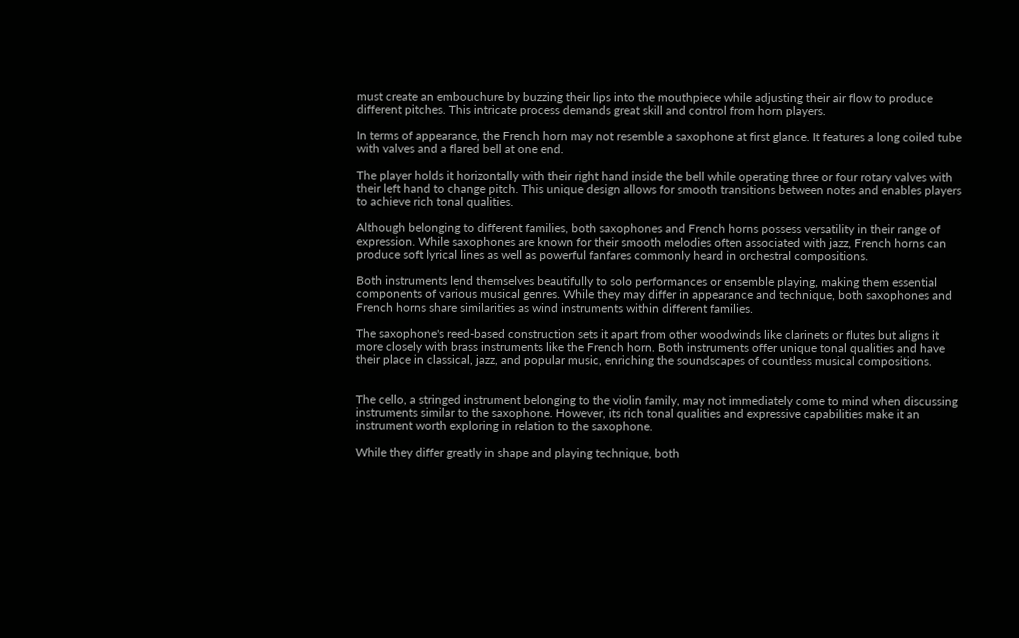must create an embouchure by buzzing their lips into the mouthpiece while adjusting their air flow to produce different pitches. This intricate process demands great skill and control from horn players.

In terms of appearance, the French horn may not resemble a saxophone at first glance. It features a long coiled tube with valves and a flared bell at one end.

The player holds it horizontally with their right hand inside the bell while operating three or four rotary valves with their left hand to change pitch. This unique design allows for smooth transitions between notes and enables players to achieve rich tonal qualities.

Although belonging to different families, both saxophones and French horns possess versatility in their range of expression. While saxophones are known for their smooth melodies often associated with jazz, French horns can produce soft lyrical lines as well as powerful fanfares commonly heard in orchestral compositions.

Both instruments lend themselves beautifully to solo performances or ensemble playing, making them essential components of various musical genres. While they may differ in appearance and technique, both saxophones and French horns share similarities as wind instruments within different families.

The saxophone's reed-based construction sets it apart from other woodwinds like clarinets or flutes but aligns it more closely with brass instruments like the French horn. Both instruments offer unique tonal qualities and have their place in classical, jazz, and popular music, enriching the soundscapes of countless musical compositions.


The cello, a stringed instrument belonging to the violin family, may not immediately come to mind when discussing instruments similar to the saxophone. However, its rich tonal qualities and expressive capabilities make it an instrument worth exploring in relation to the saxophone.

While they differ greatly in shape and playing technique, both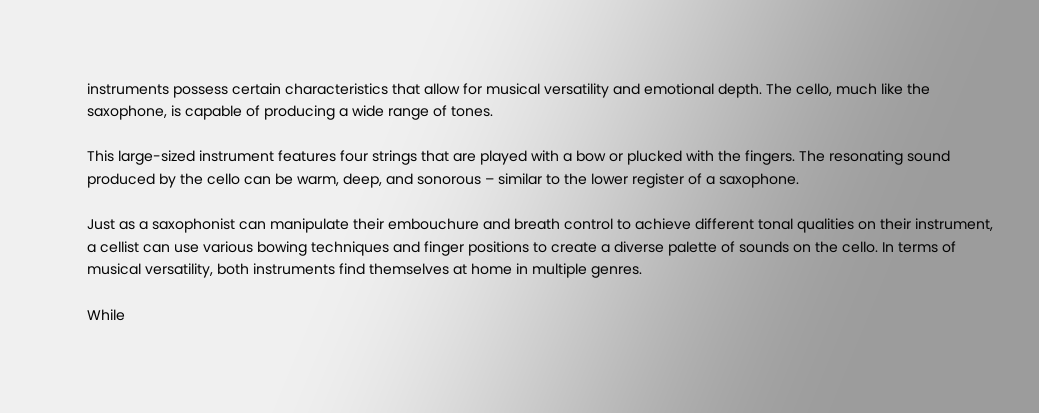instruments possess certain characteristics that allow for musical versatility and emotional depth. The cello, much like the saxophone, is capable of producing a wide range of tones.

This large-sized instrument features four strings that are played with a bow or plucked with the fingers. The resonating sound produced by the cello can be warm, deep, and sonorous – similar to the lower register of a saxophone.

Just as a saxophonist can manipulate their embouchure and breath control to achieve different tonal qualities on their instrument, a cellist can use various bowing techniques and finger positions to create a diverse palette of sounds on the cello. In terms of musical versatility, both instruments find themselves at home in multiple genres.

While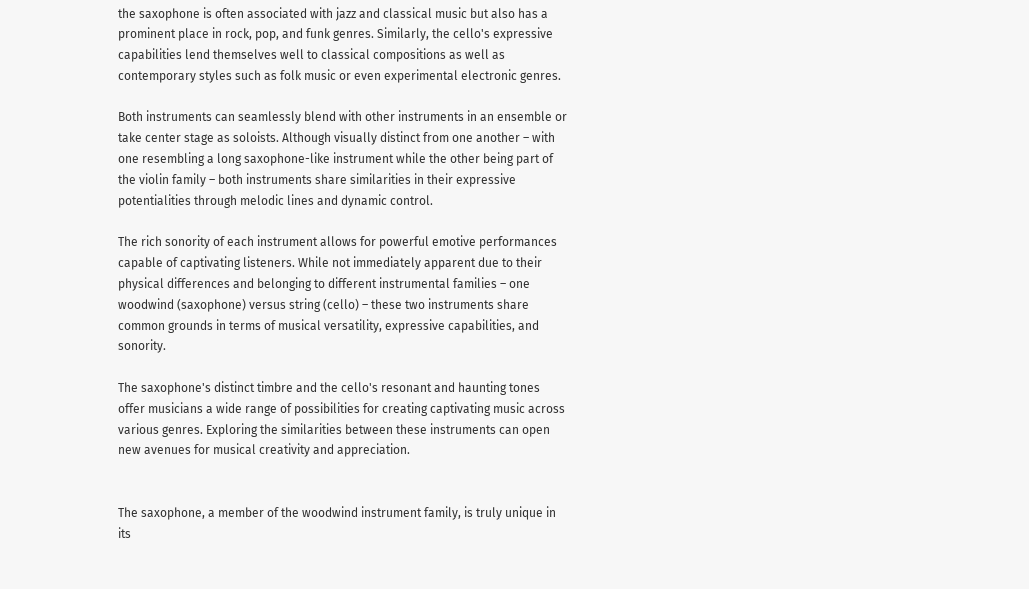the saxophone is often associated with jazz and classical music but also has a prominent place in rock, pop, and funk genres. Similarly, the cello's expressive capabilities lend themselves well to classical compositions as well as contemporary styles such as folk music or even experimental electronic genres.

Both instruments can seamlessly blend with other instruments in an ensemble or take center stage as soloists. Although visually distinct from one another – with one resembling a long saxophone-like instrument while the other being part of the violin family – both instruments share similarities in their expressive potentialities through melodic lines and dynamic control.

The rich sonority of each instrument allows for powerful emotive performances capable of captivating listeners. While not immediately apparent due to their physical differences and belonging to different instrumental families – one woodwind (saxophone) versus string (cello) – these two instruments share common grounds in terms of musical versatility, expressive capabilities, and sonority.

The saxophone's distinct timbre and the cello's resonant and haunting tones offer musicians a wide range of possibilities for creating captivating music across various genres. Exploring the similarities between these instruments can open new avenues for musical creativity and appreciation.


The saxophone, a member of the woodwind instrument family, is truly unique in its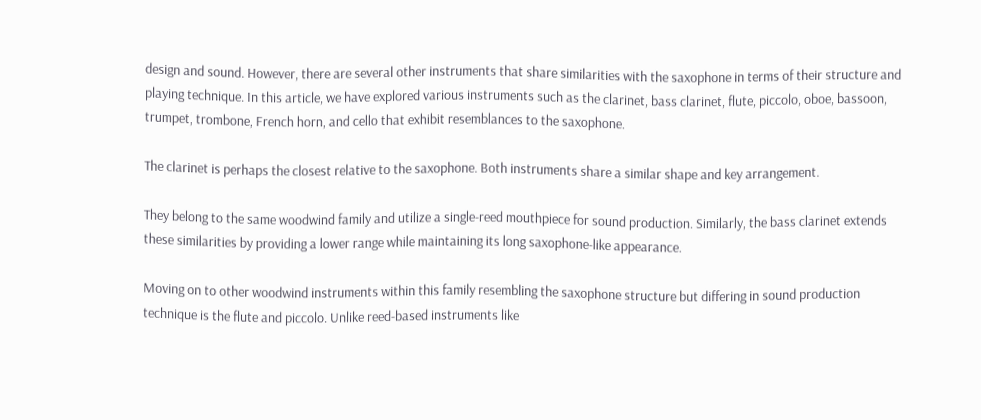design and sound. However, there are several other instruments that share similarities with the saxophone in terms of their structure and playing technique. In this article, we have explored various instruments such as the clarinet, bass clarinet, flute, piccolo, oboe, bassoon, trumpet, trombone, French horn, and cello that exhibit resemblances to the saxophone.

The clarinet is perhaps the closest relative to the saxophone. Both instruments share a similar shape and key arrangement.

They belong to the same woodwind family and utilize a single-reed mouthpiece for sound production. Similarly, the bass clarinet extends these similarities by providing a lower range while maintaining its long saxophone-like appearance.

Moving on to other woodwind instruments within this family resembling the saxophone structure but differing in sound production technique is the flute and piccolo. Unlike reed-based instruments like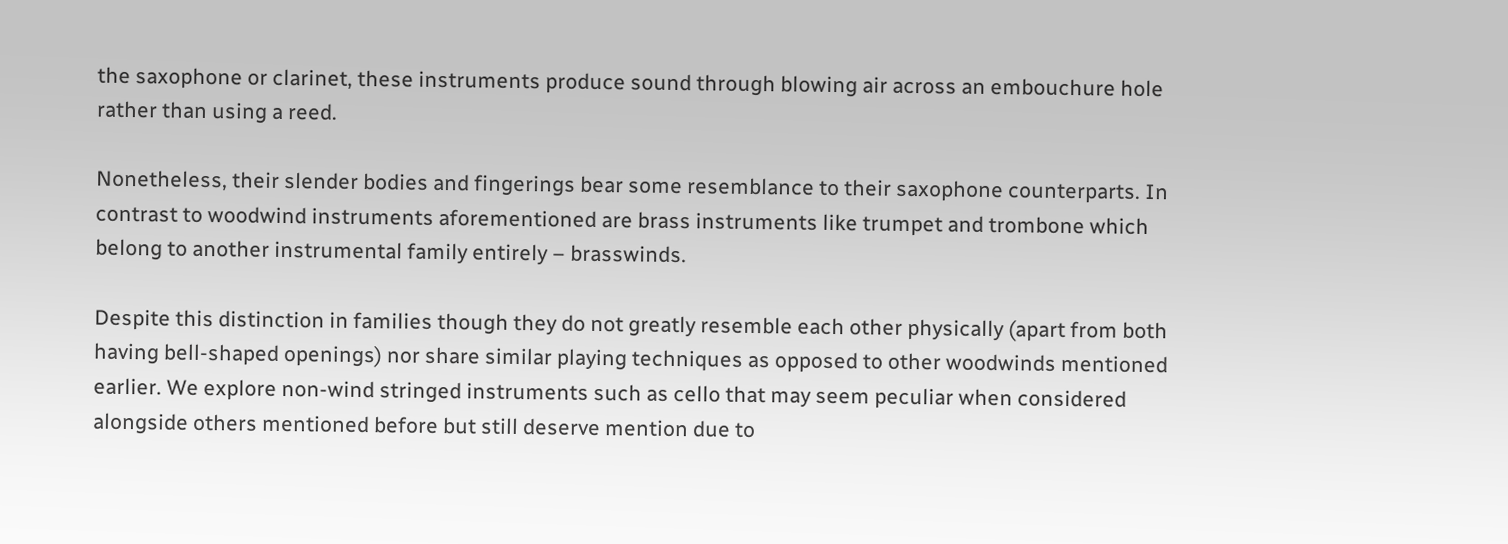the saxophone or clarinet, these instruments produce sound through blowing air across an embouchure hole rather than using a reed.

Nonetheless, their slender bodies and fingerings bear some resemblance to their saxophone counterparts. In contrast to woodwind instruments aforementioned are brass instruments like trumpet and trombone which belong to another instrumental family entirely – brasswinds.

Despite this distinction in families though they do not greatly resemble each other physically (apart from both having bell-shaped openings) nor share similar playing techniques as opposed to other woodwinds mentioned earlier. We explore non-wind stringed instruments such as cello that may seem peculiar when considered alongside others mentioned before but still deserve mention due to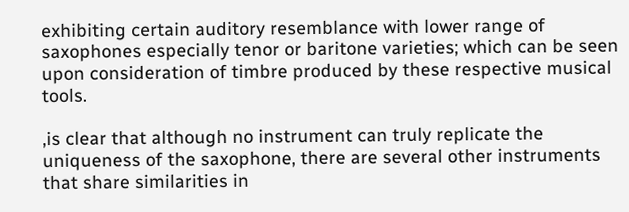exhibiting certain auditory resemblance with lower range of saxophones especially tenor or baritone varieties; which can be seen upon consideration of timbre produced by these respective musical tools.

,is clear that although no instrument can truly replicate the uniqueness of the saxophone, there are several other instruments that share similarities in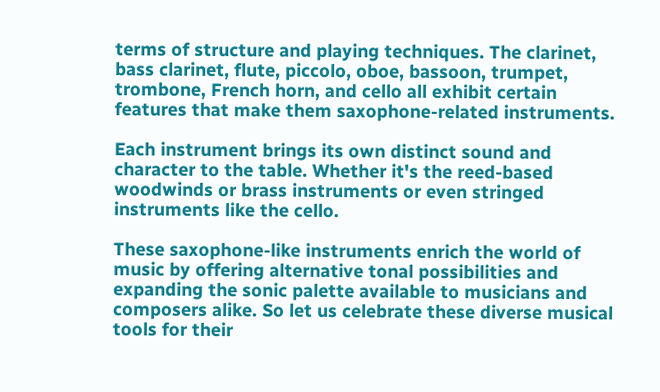terms of structure and playing techniques. The clarinet, bass clarinet, flute, piccolo, oboe, bassoon, trumpet, trombone, French horn, and cello all exhibit certain features that make them saxophone-related instruments.

Each instrument brings its own distinct sound and character to the table. Whether it's the reed-based woodwinds or brass instruments or even stringed instruments like the cello.

These saxophone-like instruments enrich the world of music by offering alternative tonal possibilities and expanding the sonic palette available to musicians and composers alike. So let us celebrate these diverse musical tools for their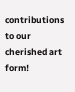contributions to our cherished art form!